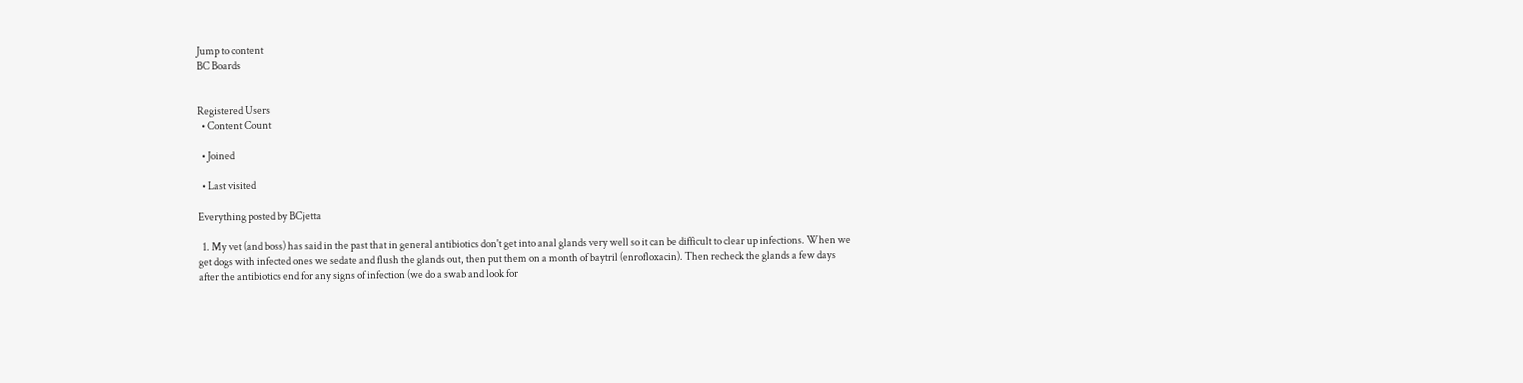Jump to content
BC Boards


Registered Users
  • Content Count

  • Joined

  • Last visited

Everything posted by BCjetta

  1. My vet (and boss) has said in the past that in general antibiotics don't get into anal glands very well so it can be difficult to clear up infections. When we get dogs with infected ones we sedate and flush the glands out, then put them on a month of baytril (enrofloxacin). Then recheck the glands a few days after the antibiotics end for any signs of infection (we do a swab and look for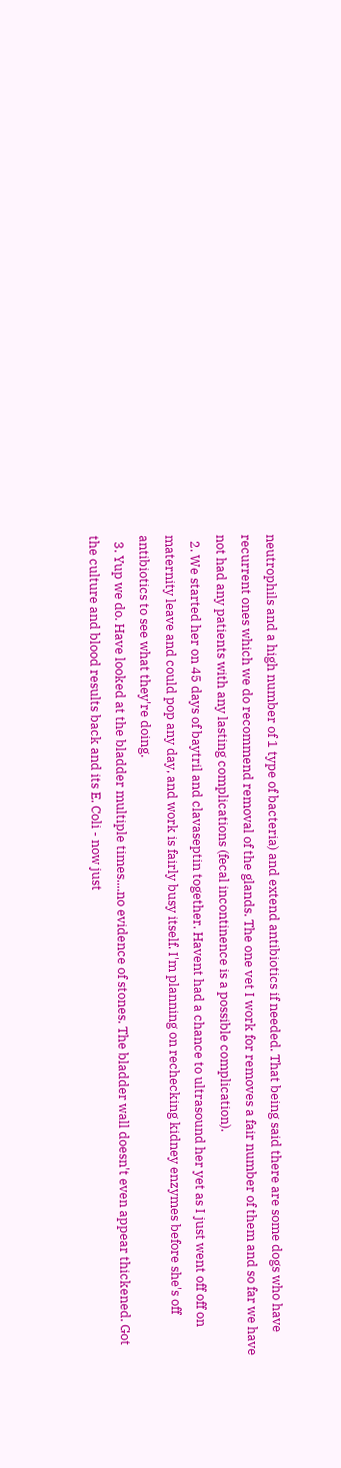neutrophils and a high number of 1 type of bacteria) and extend antibiotics if needed. That being said there are some dogs who have recurrent ones which we do recommend removal of the glands. The one vet I work for removes a fair number of them and so far we have not had any patients with any lasting complications (fecal incontinence is a possible complication).
  2. We started her on 45 days of baytril and clavaseptin together. Havent had a chance to ultrasound her yet as I just went off off on maternity leave and could pop any day, and work is fairly busy itself. I'm planning on rechecking kidney enzymes before she's off antibiotics to see what they're doing.
  3. Yup we do. Have looked at the bladder multiple times....no evidence of stones. The bladder wall doesn't even appear thickened. Got the culture and blood results back and its E. Coli - now just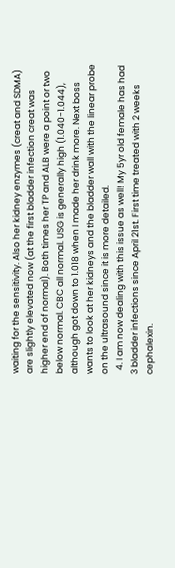waiting for the sensitivity. Also her kidney enzymes (creat and SDMA) are slightly elevated now (at the first bladder infection creat was higher end of normal). Both times her TP and ALB were a point or two below normal. CBC all normal. USG is generally high (1.040-1.044), although got down to 1.018 when I made her drink more. Next boss wants to look at her kidneys and the bladder wall with the linear probe on the ultrasound since it is more detailed.
  4. I am now dealing with this issue as well! My 5yr old female has had 3 bladder infections since April 21st. First time treated with 2 weeks cephalexin.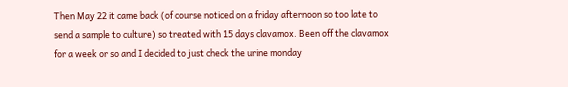Then May 22 it came back (of course noticed on a friday afternoon so too late to send a sample to culture) so treated with 15 days clavamox. Been off the clavamox for a week or so and I decided to just check the urine monday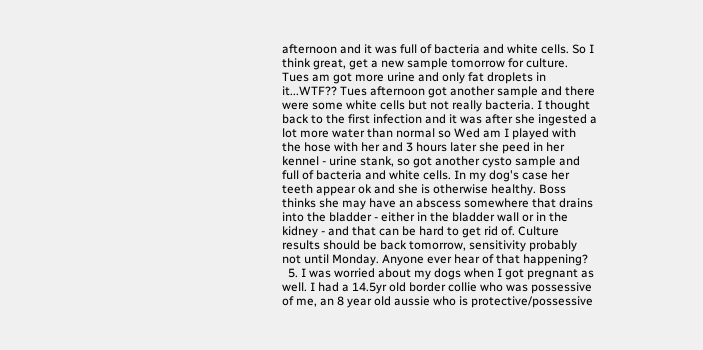afternoon and it was full of bacteria and white cells. So I think great, get a new sample tomorrow for culture. Tues am got more urine and only fat droplets in it...WTF?? Tues afternoon got another sample and there were some white cells but not really bacteria. I thought back to the first infection and it was after she ingested a lot more water than normal so Wed am I played with the hose with her and 3 hours later she peed in her kennel - urine stank, so got another cysto sample and full of bacteria and white cells. In my dog's case her teeth appear ok and she is otherwise healthy. Boss thinks she may have an abscess somewhere that drains into the bladder - either in the bladder wall or in the kidney - and that can be hard to get rid of. Culture results should be back tomorrow, sensitivity probably not until Monday. Anyone ever hear of that happening?
  5. I was worried about my dogs when I got pregnant as well. I had a 14.5yr old border collie who was possessive of me, an 8 year old aussie who is protective/possessive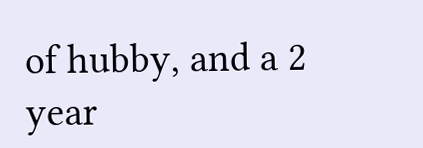of hubby, and a 2 year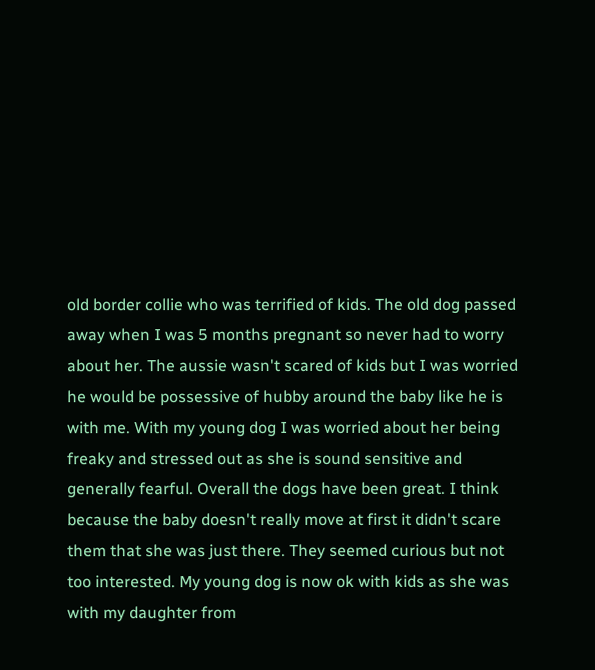old border collie who was terrified of kids. The old dog passed away when I was 5 months pregnant so never had to worry about her. The aussie wasn't scared of kids but I was worried he would be possessive of hubby around the baby like he is with me. With my young dog I was worried about her being freaky and stressed out as she is sound sensitive and generally fearful. Overall the dogs have been great. I think because the baby doesn't really move at first it didn't scare them that she was just there. They seemed curious but not too interested. My young dog is now ok with kids as she was with my daughter from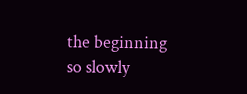the beginning so slowly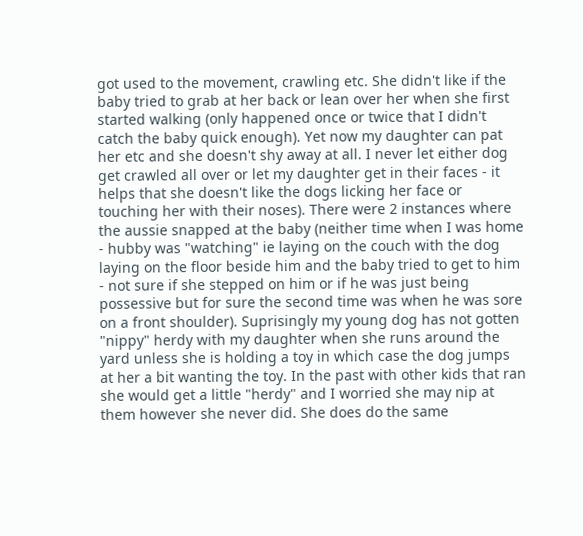got used to the movement, crawling etc. She didn't like if the baby tried to grab at her back or lean over her when she first started walking (only happened once or twice that I didn't catch the baby quick enough). Yet now my daughter can pat her etc and she doesn't shy away at all. I never let either dog get crawled all over or let my daughter get in their faces - it helps that she doesn't like the dogs licking her face or touching her with their noses). There were 2 instances where the aussie snapped at the baby (neither time when I was home - hubby was "watching" ie laying on the couch with the dog laying on the floor beside him and the baby tried to get to him - not sure if she stepped on him or if he was just being possessive but for sure the second time was when he was sore on a front shoulder). Suprisingly my young dog has not gotten "nippy" herdy with my daughter when she runs around the yard unless she is holding a toy in which case the dog jumps at her a bit wanting the toy. In the past with other kids that ran she would get a little "herdy" and I worried she may nip at them however she never did. She does do the same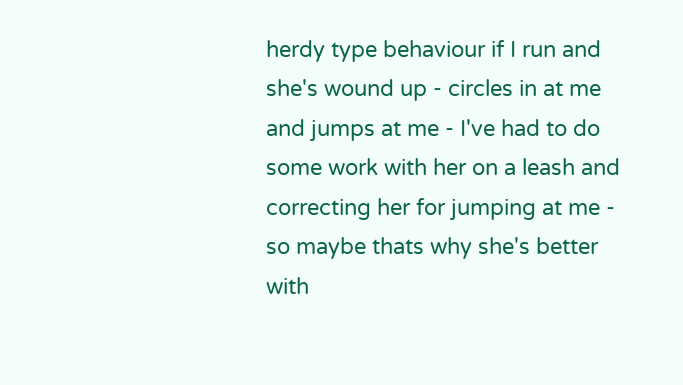herdy type behaviour if I run and she's wound up - circles in at me and jumps at me - I've had to do some work with her on a leash and correcting her for jumping at me - so maybe thats why she's better with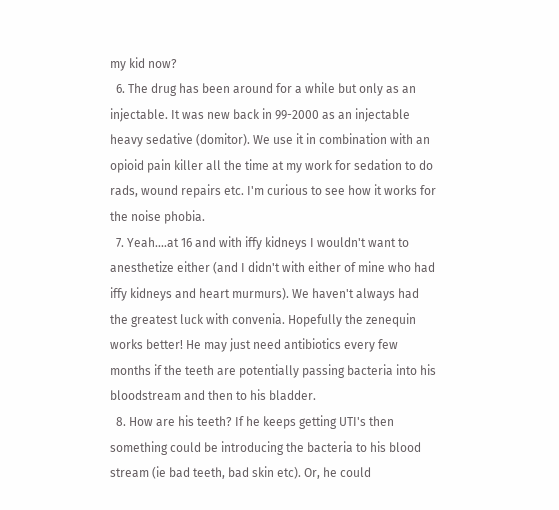my kid now?
  6. The drug has been around for a while but only as an injectable. It was new back in 99-2000 as an injectable heavy sedative (domitor). We use it in combination with an opioid pain killer all the time at my work for sedation to do rads, wound repairs etc. I'm curious to see how it works for the noise phobia.
  7. Yeah....at 16 and with iffy kidneys I wouldn't want to anesthetize either (and I didn't with either of mine who had iffy kidneys and heart murmurs). We haven't always had the greatest luck with convenia. Hopefully the zenequin works better! He may just need antibiotics every few months if the teeth are potentially passing bacteria into his bloodstream and then to his bladder.
  8. How are his teeth? If he keeps getting UTI's then something could be introducing the bacteria to his blood stream (ie bad teeth, bad skin etc). Or, he could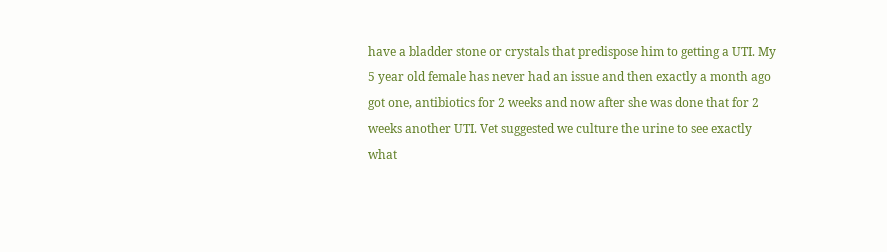have a bladder stone or crystals that predispose him to getting a UTI. My 5 year old female has never had an issue and then exactly a month ago got one, antibiotics for 2 weeks and now after she was done that for 2 weeks another UTI. Vet suggested we culture the urine to see exactly what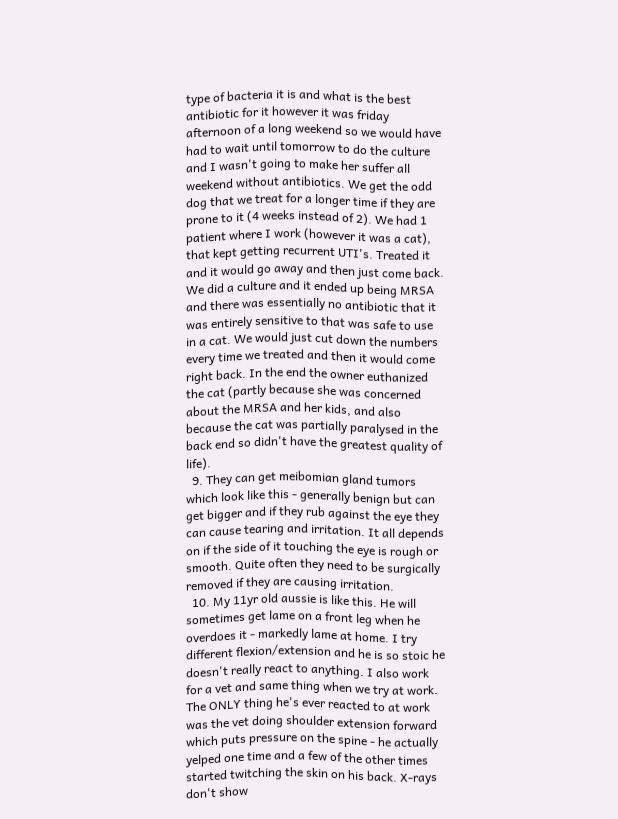type of bacteria it is and what is the best antibiotic for it however it was friday afternoon of a long weekend so we would have had to wait until tomorrow to do the culture and I wasn't going to make her suffer all weekend without antibiotics. We get the odd dog that we treat for a longer time if they are prone to it (4 weeks instead of 2). We had 1 patient where I work (however it was a cat), that kept getting recurrent UTI's. Treated it and it would go away and then just come back. We did a culture and it ended up being MRSA and there was essentially no antibiotic that it was entirely sensitive to that was safe to use in a cat. We would just cut down the numbers every time we treated and then it would come right back. In the end the owner euthanized the cat (partly because she was concerned about the MRSA and her kids, and also because the cat was partially paralysed in the back end so didn't have the greatest quality of life).
  9. They can get meibomian gland tumors which look like this - generally benign but can get bigger and if they rub against the eye they can cause tearing and irritation. It all depends on if the side of it touching the eye is rough or smooth. Quite often they need to be surgically removed if they are causing irritation.
  10. My 11yr old aussie is like this. He will sometimes get lame on a front leg when he overdoes it - markedly lame at home. I try different flexion/extension and he is so stoic he doesn't really react to anything. I also work for a vet and same thing when we try at work. The ONLY thing he's ever reacted to at work was the vet doing shoulder extension forward which puts pressure on the spine - he actually yelped one time and a few of the other times started twitching the skin on his back. X-rays don't show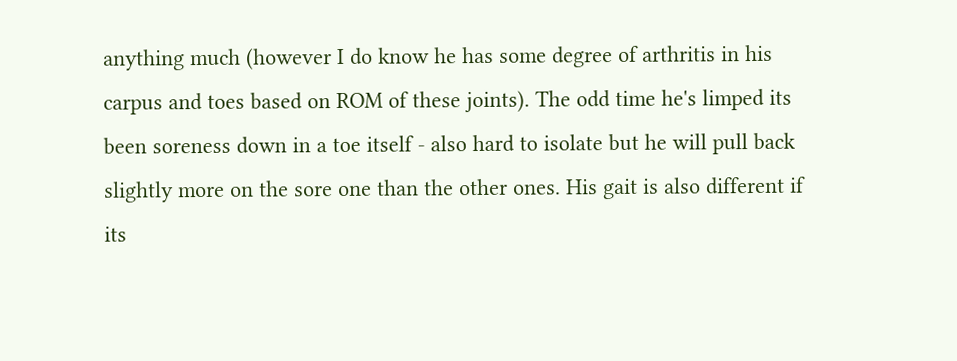anything much (however I do know he has some degree of arthritis in his carpus and toes based on ROM of these joints). The odd time he's limped its been soreness down in a toe itself - also hard to isolate but he will pull back slightly more on the sore one than the other ones. His gait is also different if its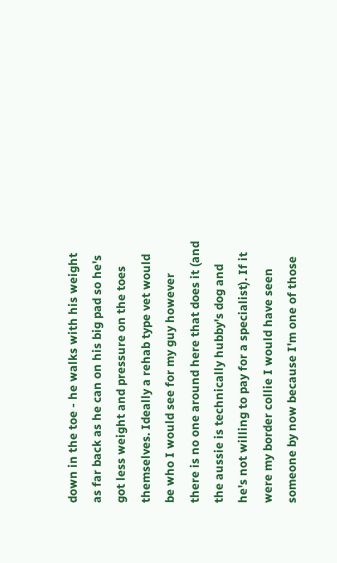down in the toe - he walks with his weight as far back as he can on his big pad so he's got less weight and pressure on the toes themselves. Ideally a rehab type vet would be who I would see for my guy however there is no one around here that does it (and the aussie is technically hubby's dog and he's not willing to pay for a specialist). If it were my border collie I would have seen someone by now because I'm one of those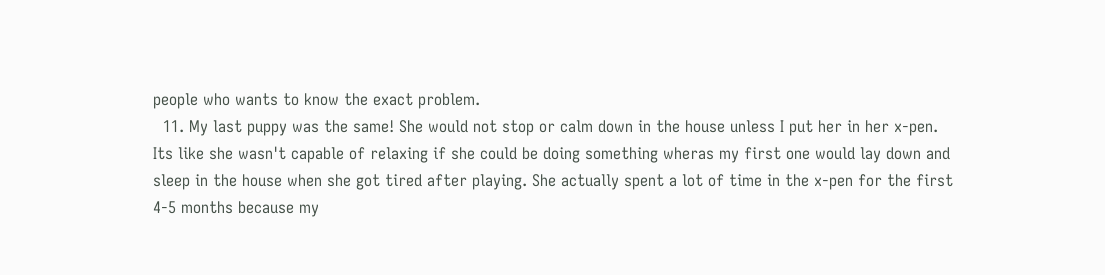people who wants to know the exact problem.
  11. My last puppy was the same! She would not stop or calm down in the house unless I put her in her x-pen. Its like she wasn't capable of relaxing if she could be doing something wheras my first one would lay down and sleep in the house when she got tired after playing. She actually spent a lot of time in the x-pen for the first 4-5 months because my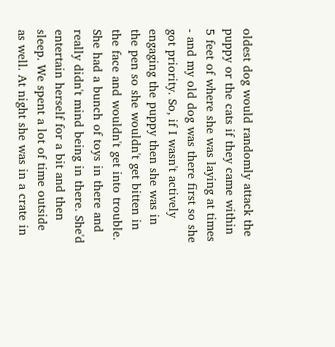oldest dog would randomly attack the puppy or the cats if they came within 5 feet of where she was laying at times - and my old dog was there first so she got priority. So, if I wasn't actively engaging the puppy then she was in the pen so she wouldn't get bitten in the face and wouldn't get into trouble. She had a bunch of toys in there and really didn't mind being in there. She'd entertain herself for a bit and then sleep. We spent a lot of time outside as well. At night she was in a crate in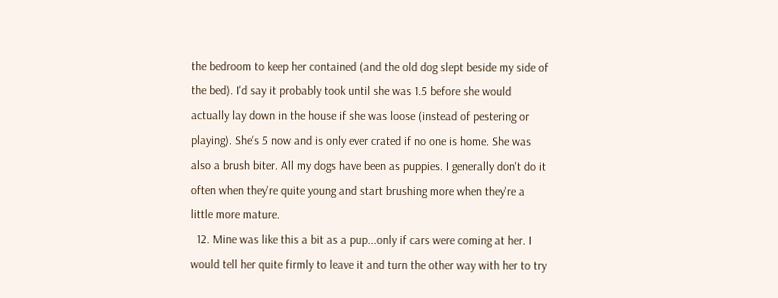the bedroom to keep her contained (and the old dog slept beside my side of the bed). I'd say it probably took until she was 1.5 before she would actually lay down in the house if she was loose (instead of pestering or playing). She's 5 now and is only ever crated if no one is home. She was also a brush biter. All my dogs have been as puppies. I generally don't do it often when they're quite young and start brushing more when they're a little more mature.
  12. Mine was like this a bit as a pup...only if cars were coming at her. I would tell her quite firmly to leave it and turn the other way with her to try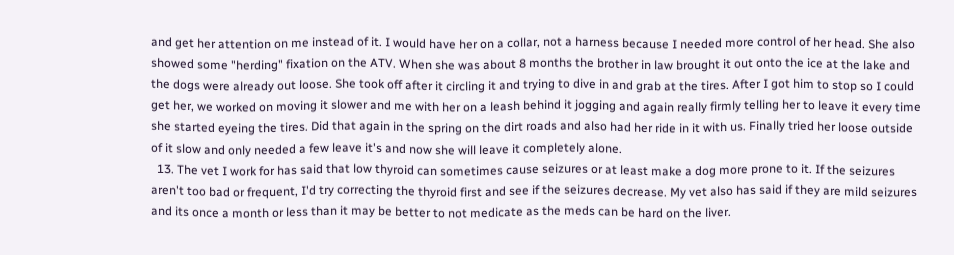and get her attention on me instead of it. I would have her on a collar, not a harness because I needed more control of her head. She also showed some "herding" fixation on the ATV. When she was about 8 months the brother in law brought it out onto the ice at the lake and the dogs were already out loose. She took off after it circling it and trying to dive in and grab at the tires. After I got him to stop so I could get her, we worked on moving it slower and me with her on a leash behind it jogging and again really firmly telling her to leave it every time she started eyeing the tires. Did that again in the spring on the dirt roads and also had her ride in it with us. Finally tried her loose outside of it slow and only needed a few leave it's and now she will leave it completely alone.
  13. The vet I work for has said that low thyroid can sometimes cause seizures or at least make a dog more prone to it. If the seizures aren't too bad or frequent, I'd try correcting the thyroid first and see if the seizures decrease. My vet also has said if they are mild seizures and its once a month or less than it may be better to not medicate as the meds can be hard on the liver.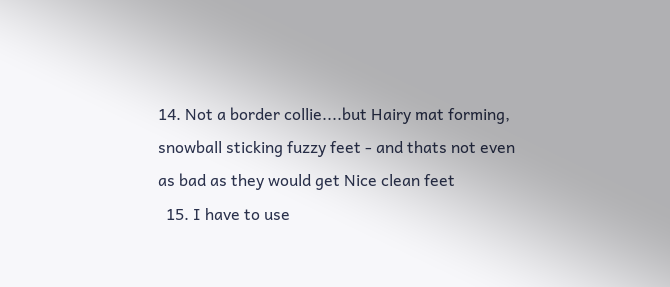14. Not a border collie....but Hairy mat forming, snowball sticking fuzzy feet - and thats not even as bad as they would get Nice clean feet
  15. I have to use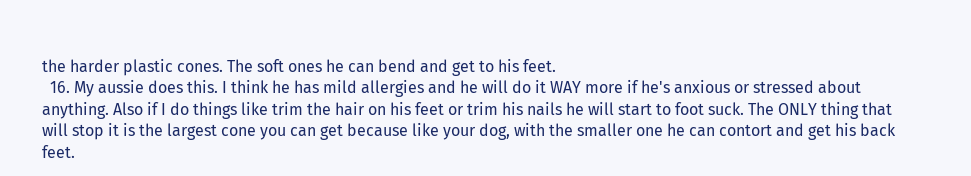the harder plastic cones. The soft ones he can bend and get to his feet.
  16. My aussie does this. I think he has mild allergies and he will do it WAY more if he's anxious or stressed about anything. Also if I do things like trim the hair on his feet or trim his nails he will start to foot suck. The ONLY thing that will stop it is the largest cone you can get because like your dog, with the smaller one he can contort and get his back feet.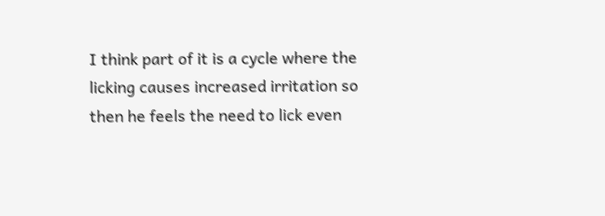I think part of it is a cycle where the licking causes increased irritation so then he feels the need to lick even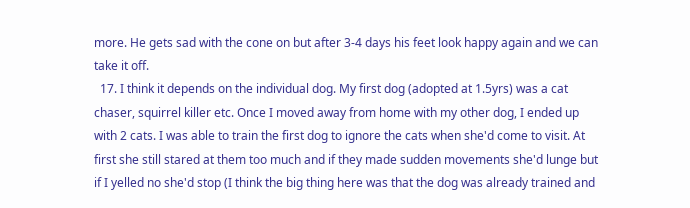more. He gets sad with the cone on but after 3-4 days his feet look happy again and we can take it off.
  17. I think it depends on the individual dog. My first dog (adopted at 1.5yrs) was a cat chaser, squirrel killer etc. Once I moved away from home with my other dog, I ended up with 2 cats. I was able to train the first dog to ignore the cats when she'd come to visit. At first she still stared at them too much and if they made sudden movements she'd lunge but if I yelled no she'd stop (I think the big thing here was that the dog was already trained and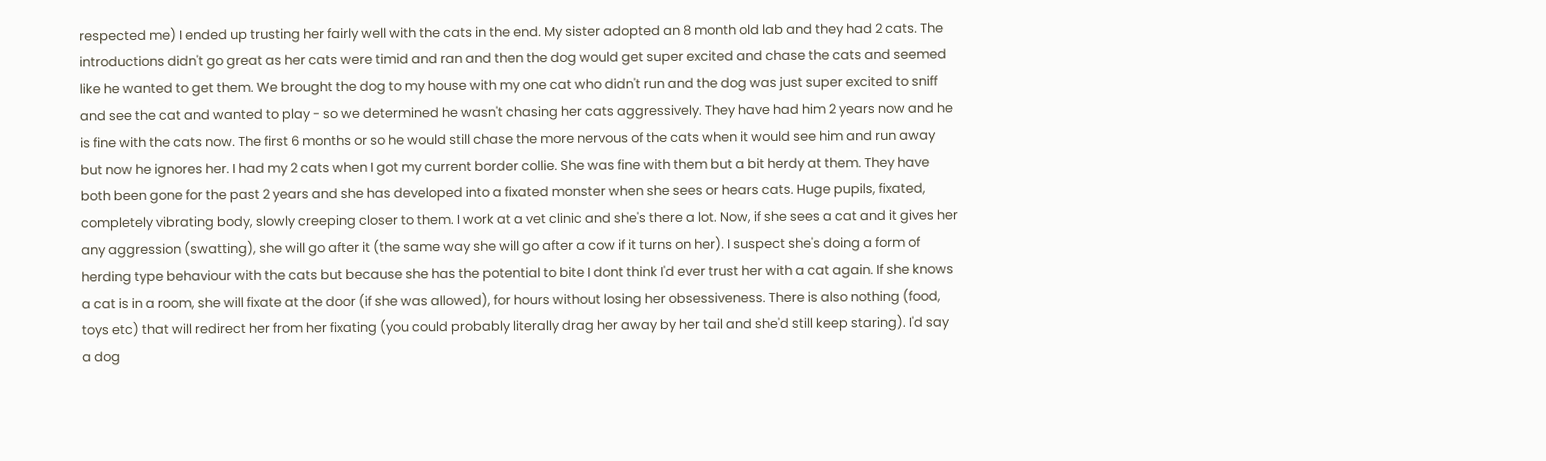respected me) I ended up trusting her fairly well with the cats in the end. My sister adopted an 8 month old lab and they had 2 cats. The introductions didn't go great as her cats were timid and ran and then the dog would get super excited and chase the cats and seemed like he wanted to get them. We brought the dog to my house with my one cat who didn't run and the dog was just super excited to sniff and see the cat and wanted to play - so we determined he wasn't chasing her cats aggressively. They have had him 2 years now and he is fine with the cats now. The first 6 months or so he would still chase the more nervous of the cats when it would see him and run away but now he ignores her. I had my 2 cats when I got my current border collie. She was fine with them but a bit herdy at them. They have both been gone for the past 2 years and she has developed into a fixated monster when she sees or hears cats. Huge pupils, fixated, completely vibrating body, slowly creeping closer to them. I work at a vet clinic and she's there a lot. Now, if she sees a cat and it gives her any aggression (swatting), she will go after it (the same way she will go after a cow if it turns on her). I suspect she's doing a form of herding type behaviour with the cats but because she has the potential to bite I dont think I'd ever trust her with a cat again. If she knows a cat is in a room, she will fixate at the door (if she was allowed), for hours without losing her obsessiveness. There is also nothing (food, toys etc) that will redirect her from her fixating (you could probably literally drag her away by her tail and she'd still keep staring). I'd say a dog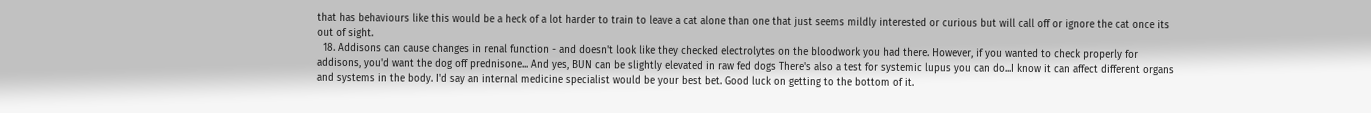that has behaviours like this would be a heck of a lot harder to train to leave a cat alone than one that just seems mildly interested or curious but will call off or ignore the cat once its out of sight.
  18. Addisons can cause changes in renal function - and doesn't look like they checked electrolytes on the bloodwork you had there. However, if you wanted to check properly for addisons, you'd want the dog off prednisone... And yes, BUN can be slightly elevated in raw fed dogs There's also a test for systemic lupus you can do...I know it can affect different organs and systems in the body. I'd say an internal medicine specialist would be your best bet. Good luck on getting to the bottom of it.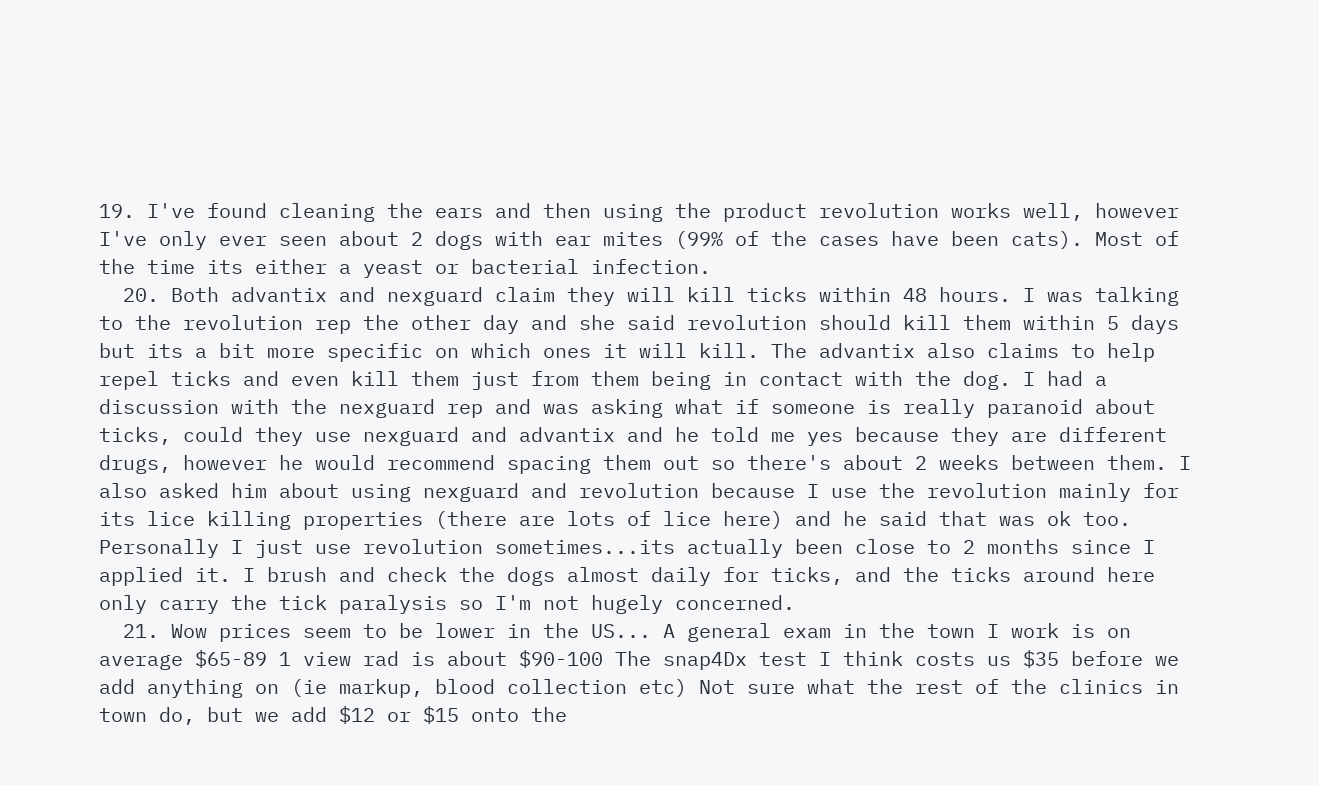19. I've found cleaning the ears and then using the product revolution works well, however I've only ever seen about 2 dogs with ear mites (99% of the cases have been cats). Most of the time its either a yeast or bacterial infection.
  20. Both advantix and nexguard claim they will kill ticks within 48 hours. I was talking to the revolution rep the other day and she said revolution should kill them within 5 days but its a bit more specific on which ones it will kill. The advantix also claims to help repel ticks and even kill them just from them being in contact with the dog. I had a discussion with the nexguard rep and was asking what if someone is really paranoid about ticks, could they use nexguard and advantix and he told me yes because they are different drugs, however he would recommend spacing them out so there's about 2 weeks between them. I also asked him about using nexguard and revolution because I use the revolution mainly for its lice killing properties (there are lots of lice here) and he said that was ok too. Personally I just use revolution sometimes...its actually been close to 2 months since I applied it. I brush and check the dogs almost daily for ticks, and the ticks around here only carry the tick paralysis so I'm not hugely concerned.
  21. Wow prices seem to be lower in the US... A general exam in the town I work is on average $65-89 1 view rad is about $90-100 The snap4Dx test I think costs us $35 before we add anything on (ie markup, blood collection etc) Not sure what the rest of the clinics in town do, but we add $12 or $15 onto the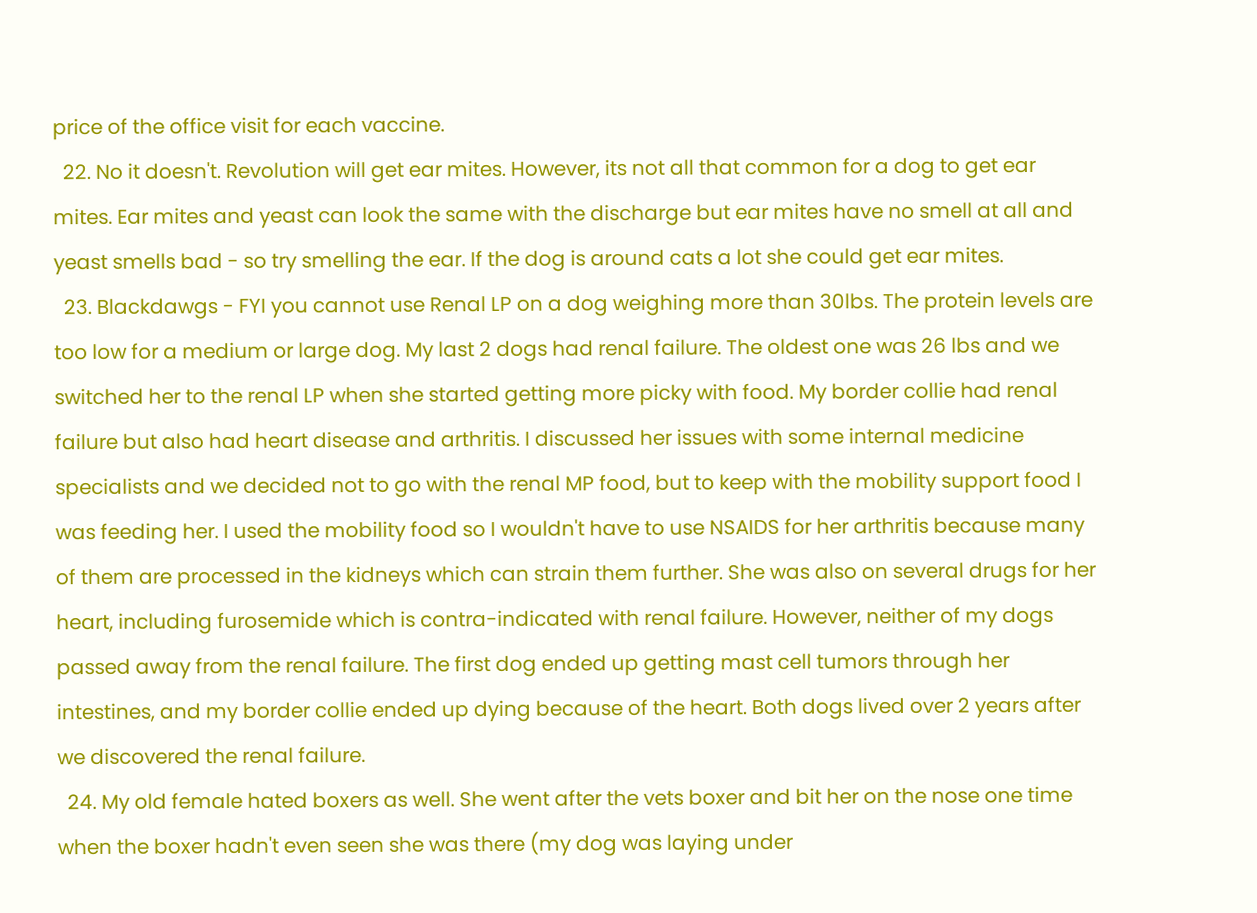price of the office visit for each vaccine.
  22. No it doesn't. Revolution will get ear mites. However, its not all that common for a dog to get ear mites. Ear mites and yeast can look the same with the discharge but ear mites have no smell at all and yeast smells bad - so try smelling the ear. If the dog is around cats a lot she could get ear mites.
  23. Blackdawgs - FYI you cannot use Renal LP on a dog weighing more than 30lbs. The protein levels are too low for a medium or large dog. My last 2 dogs had renal failure. The oldest one was 26 lbs and we switched her to the renal LP when she started getting more picky with food. My border collie had renal failure but also had heart disease and arthritis. I discussed her issues with some internal medicine specialists and we decided not to go with the renal MP food, but to keep with the mobility support food I was feeding her. I used the mobility food so I wouldn't have to use NSAIDS for her arthritis because many of them are processed in the kidneys which can strain them further. She was also on several drugs for her heart, including furosemide which is contra-indicated with renal failure. However, neither of my dogs passed away from the renal failure. The first dog ended up getting mast cell tumors through her intestines, and my border collie ended up dying because of the heart. Both dogs lived over 2 years after we discovered the renal failure.
  24. My old female hated boxers as well. She went after the vets boxer and bit her on the nose one time when the boxer hadn't even seen she was there (my dog was laying under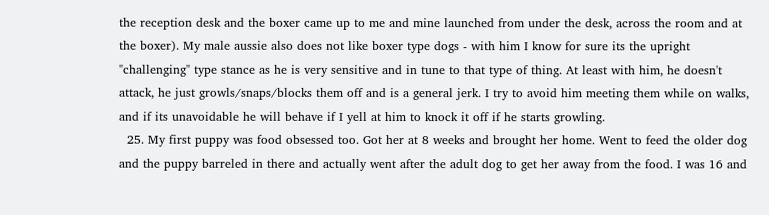the reception desk and the boxer came up to me and mine launched from under the desk, across the room and at the boxer). My male aussie also does not like boxer type dogs - with him I know for sure its the upright "challenging" type stance as he is very sensitive and in tune to that type of thing. At least with him, he doesn't attack, he just growls/snaps/blocks them off and is a general jerk. I try to avoid him meeting them while on walks, and if its unavoidable he will behave if I yell at him to knock it off if he starts growling.
  25. My first puppy was food obsessed too. Got her at 8 weeks and brought her home. Went to feed the older dog and the puppy barreled in there and actually went after the adult dog to get her away from the food. I was 16 and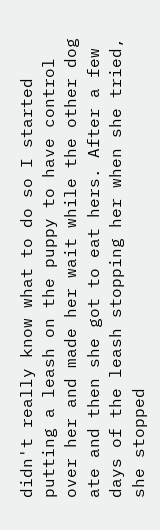didn't really know what to do so I started putting a leash on the puppy to have control over her and made her wait while the other dog ate and then she got to eat hers. After a few days of the leash stopping her when she tried, she stopped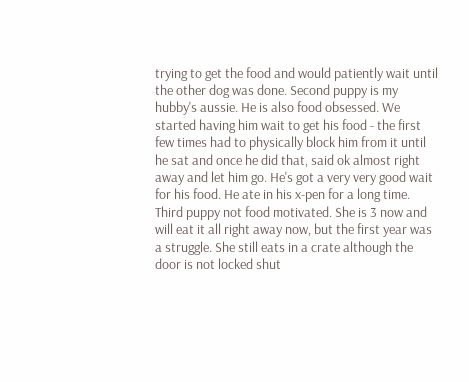trying to get the food and would patiently wait until the other dog was done. Second puppy is my hubby's aussie. He is also food obsessed. We started having him wait to get his food - the first few times had to physically block him from it until he sat and once he did that, said ok almost right away and let him go. He's got a very very good wait for his food. He ate in his x-pen for a long time. Third puppy not food motivated. She is 3 now and will eat it all right away now, but the first year was a struggle. She still eats in a crate although the door is not locked shut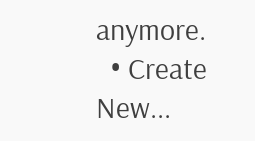anymore.
  • Create New...